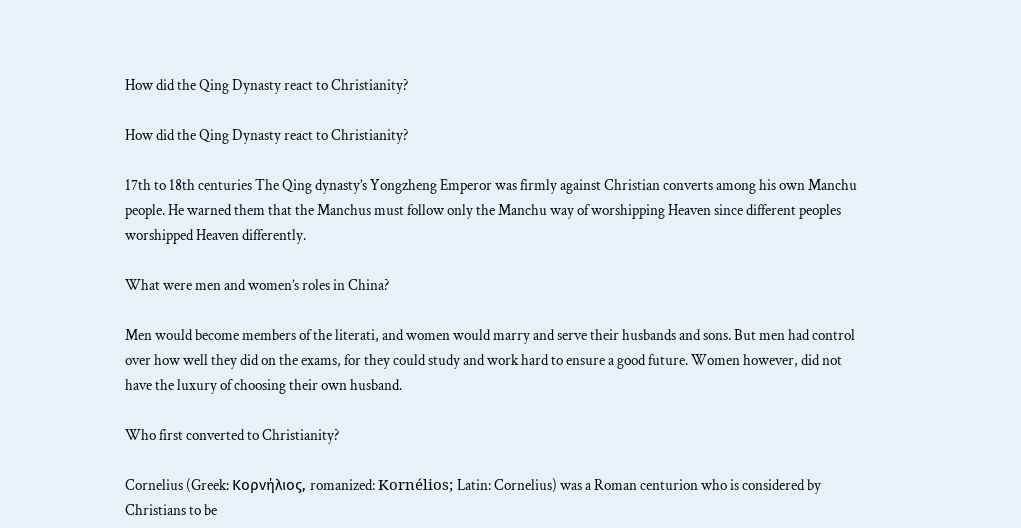How did the Qing Dynasty react to Christianity?

How did the Qing Dynasty react to Christianity?

17th to 18th centuries The Qing dynasty’s Yongzheng Emperor was firmly against Christian converts among his own Manchu people. He warned them that the Manchus must follow only the Manchu way of worshipping Heaven since different peoples worshipped Heaven differently.

What were men and women’s roles in China?

Men would become members of the literati, and women would marry and serve their husbands and sons. But men had control over how well they did on the exams, for they could study and work hard to ensure a good future. Women however, did not have the luxury of choosing their own husband.

Who first converted to Christianity?

Cornelius (Greek: Κορνήλιος, romanized: Kornélios; Latin: Cornelius) was a Roman centurion who is considered by Christians to be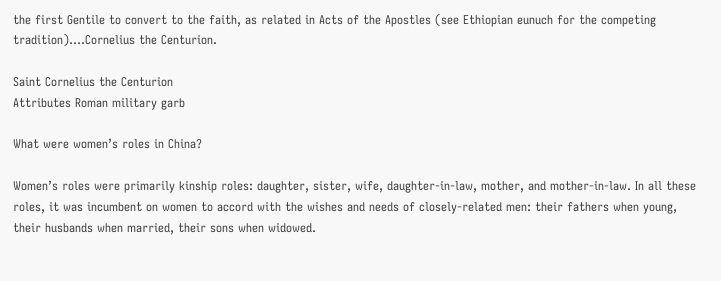the first Gentile to convert to the faith, as related in Acts of the Apostles (see Ethiopian eunuch for the competing tradition)….Cornelius the Centurion.

Saint Cornelius the Centurion
Attributes Roman military garb

What were women’s roles in China?

Women’s roles were primarily kinship roles: daughter, sister, wife, daughter-in-law, mother, and mother-in-law. In all these roles, it was incumbent on women to accord with the wishes and needs of closely-related men: their fathers when young, their husbands when married, their sons when widowed.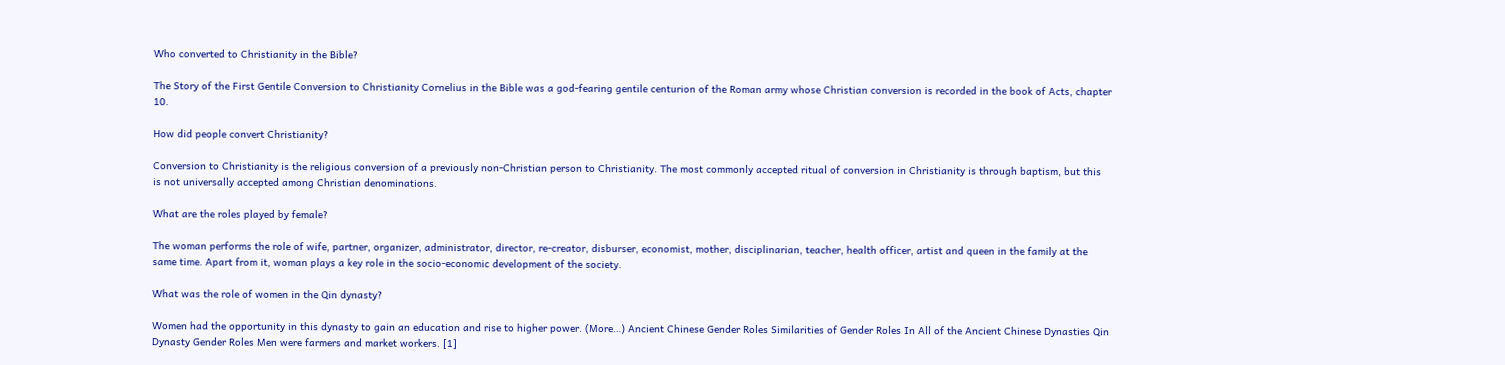Who converted to Christianity in the Bible?

The Story of the First Gentile Conversion to Christianity Cornelius in the Bible was a god-fearing gentile centurion of the Roman army whose Christian conversion is recorded in the book of Acts, chapter 10.

How did people convert Christianity?

Conversion to Christianity is the religious conversion of a previously non-Christian person to Christianity. The most commonly accepted ritual of conversion in Christianity is through baptism, but this is not universally accepted among Christian denominations.

What are the roles played by female?

The woman performs the role of wife, partner, organizer, administrator, director, re-creator, disburser, economist, mother, disciplinarian, teacher, health officer, artist and queen in the family at the same time. Apart from it, woman plays a key role in the socio-economic development of the society.

What was the role of women in the Qin dynasty?

Women had the opportunity in this dynasty to gain an education and rise to higher power. (More…) Ancient Chinese Gender Roles Similarities of Gender Roles In All of the Ancient Chinese Dynasties Qin Dynasty Gender Roles Men were farmers and market workers. [1]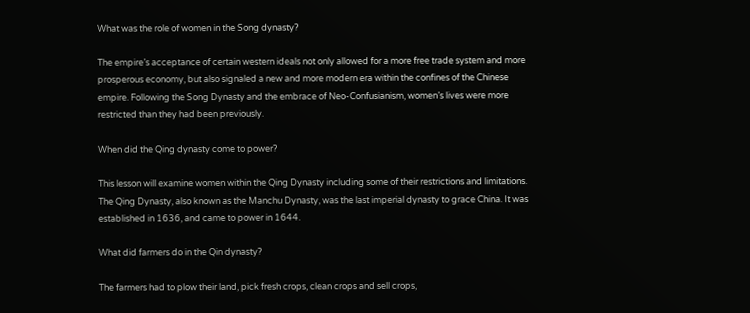What was the role of women in the Song dynasty?

The empire’s acceptance of certain western ideals not only allowed for a more free trade system and more prosperous economy, but also signaled a new and more modern era within the confines of the Chinese empire. Following the Song Dynasty and the embrace of Neo-Confusianism, women’s lives were more restricted than they had been previously.

When did the Qing dynasty come to power?

This lesson will examine women within the Qing Dynasty including some of their restrictions and limitations. The Qing Dynasty, also known as the Manchu Dynasty, was the last imperial dynasty to grace China. It was established in 1636, and came to power in 1644.

What did farmers do in the Qin dynasty?

The farmers had to plow their land, pick fresh crops, clean crops and sell crops,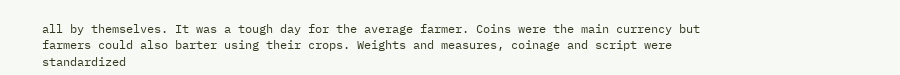all by themselves. It was a tough day for the average farmer. Coins were the main currency but farmers could also barter using their crops. Weights and measures, coinage and script were standardized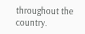throughout the country.